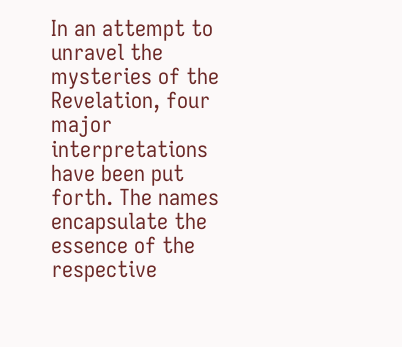In an attempt to unravel the mysteries of the Revelation, four major interpretations have been put forth. The names encapsulate the essence of the respective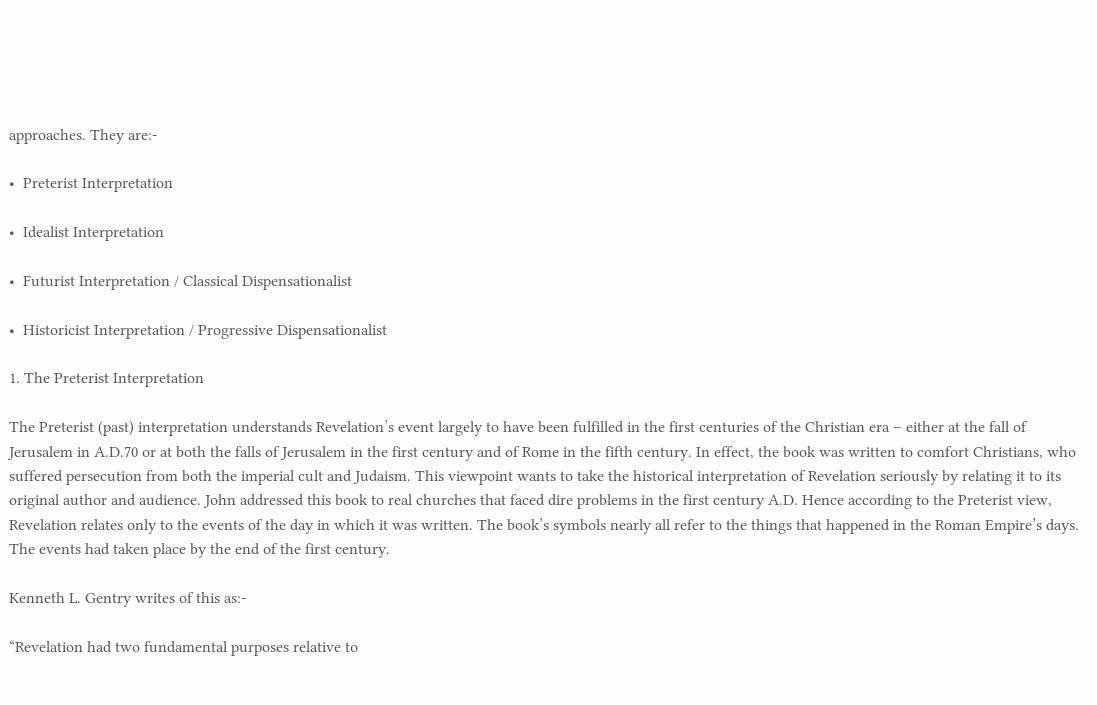approaches. They are:-

•  Preterist Interpretation

•  Idealist Interpretation

•  Futurist Interpretation / Classical Dispensationalist

•  Historicist Interpretation / Progressive Dispensationalist

1. The Preterist Interpretation

The Preterist (past) interpretation understands Revelation’s event largely to have been fulfilled in the first centuries of the Christian era – either at the fall of Jerusalem in A.D.70 or at both the falls of Jerusalem in the first century and of Rome in the fifth century. In effect, the book was written to comfort Christians, who suffered persecution from both the imperial cult and Judaism. This viewpoint wants to take the historical interpretation of Revelation seriously by relating it to its original author and audience. John addressed this book to real churches that faced dire problems in the first century A.D. Hence according to the Preterist view, Revelation relates only to the events of the day in which it was written. The book’s symbols nearly all refer to the things that happened in the Roman Empire’s days. The events had taken place by the end of the first century.

Kenneth L. Gentry writes of this as:-

“Revelation had two fundamental purposes relative to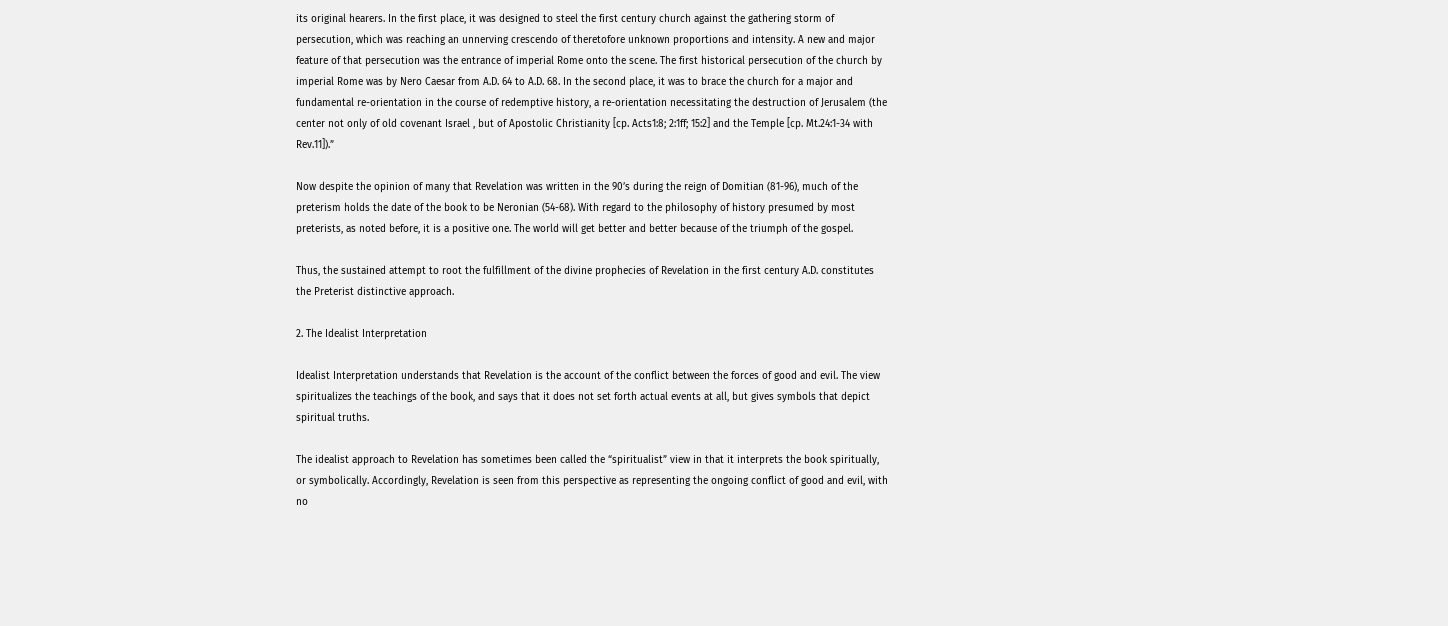its original hearers. In the first place, it was designed to steel the first century church against the gathering storm of persecution, which was reaching an unnerving crescendo of theretofore unknown proportions and intensity. A new and major feature of that persecution was the entrance of imperial Rome onto the scene. The first historical persecution of the church by imperial Rome was by Nero Caesar from A.D. 64 to A.D. 68. In the second place, it was to brace the church for a major and fundamental re-orientation in the course of redemptive history, a re-orientation necessitating the destruction of Jerusalem (the center not only of old covenant Israel , but of Apostolic Christianity [cp. Acts1:8; 2:1ff; 15:2] and the Temple [cp. Mt.24:1-34 with Rev.11]).”

Now despite the opinion of many that Revelation was written in the 90’s during the reign of Domitian (81-96), much of the preterism holds the date of the book to be Neronian (54-68). With regard to the philosophy of history presumed by most preterists, as noted before, it is a positive one. The world will get better and better because of the triumph of the gospel.

Thus, the sustained attempt to root the fulfillment of the divine prophecies of Revelation in the first century A.D. constitutes the Preterist distinctive approach.

2. The Idealist Interpretation

Idealist Interpretation understands that Revelation is the account of the conflict between the forces of good and evil. The view spiritualizes the teachings of the book, and says that it does not set forth actual events at all, but gives symbols that depict spiritual truths.

The idealist approach to Revelation has sometimes been called the “spiritualist” view in that it interprets the book spiritually, or symbolically. Accordingly, Revelation is seen from this perspective as representing the ongoing conflict of good and evil, with no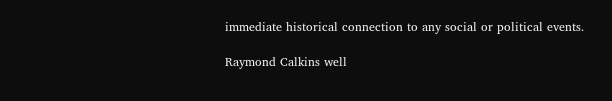immediate historical connection to any social or political events.

Raymond Calkins well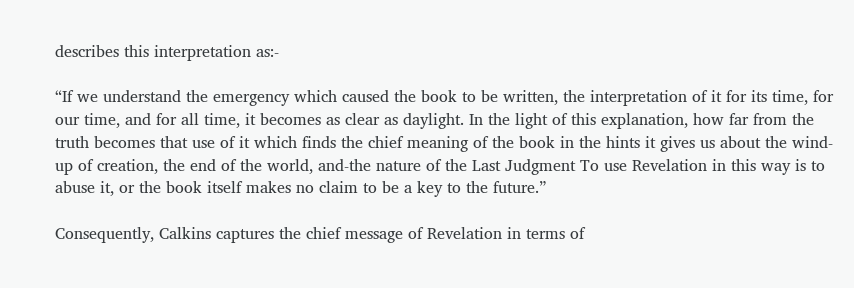describes this interpretation as:-

“If we understand the emergency which caused the book to be written, the interpretation of it for its time, for our time, and for all time, it becomes as clear as daylight. In the light of this explanation, how far from the truth becomes that use of it which finds the chief meaning of the book in the hints it gives us about the wind-up of creation, the end of the world, and-the nature of the Last Judgment To use Revelation in this way is to abuse it, or the book itself makes no claim to be a key to the future.”

Consequently, Calkins captures the chief message of Revelation in terms of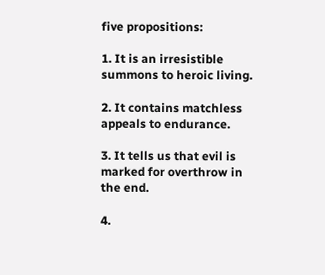five propositions:

1. It is an irresistible summons to heroic living.

2. It contains matchless appeals to endurance.

3. It tells us that evil is marked for overthrow in the end.

4.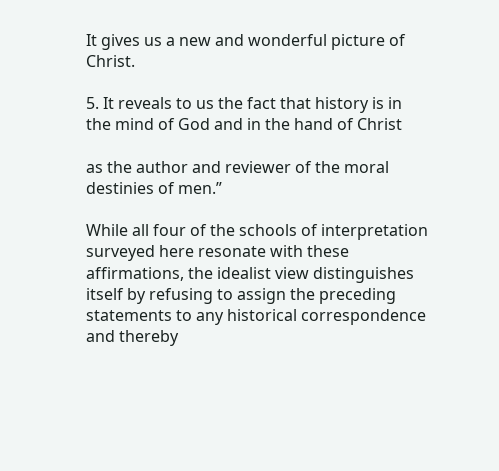It gives us a new and wonderful picture of Christ.

5. It reveals to us the fact that history is in the mind of God and in the hand of Christ

as the author and reviewer of the moral destinies of men.”

While all four of the schools of interpretation surveyed here resonate with these affirmations, the idealist view distinguishes itself by refusing to assign the preceding statements to any historical correspondence and thereby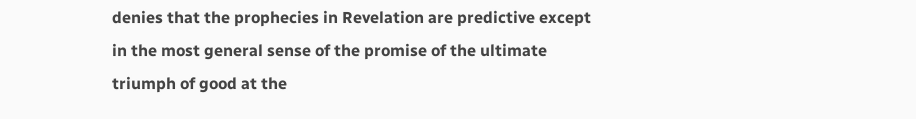denies that the prophecies in Revelation are predictive except in the most general sense of the promise of the ultimate triumph of good at the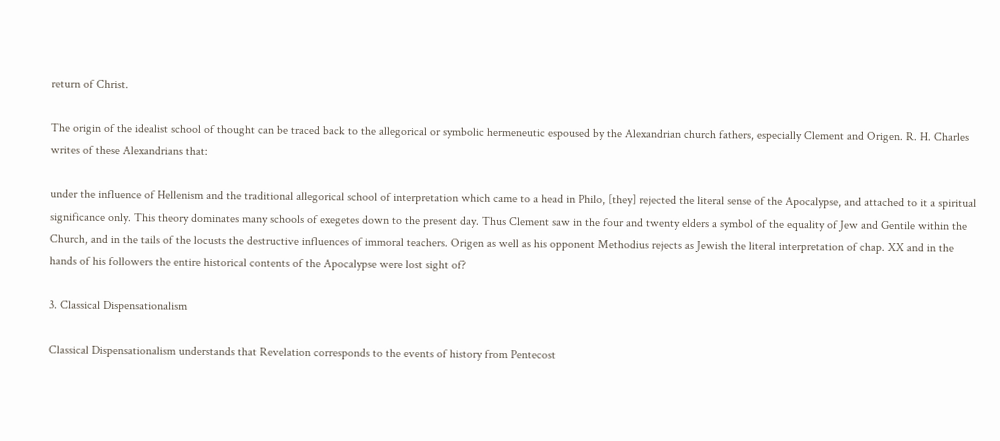return of Christ.

The origin of the idealist school of thought can be traced back to the allegorical or symbolic hermeneutic espoused by the Alexandrian church fathers, especially Clement and Origen. R. H. Charles writes of these Alexandrians that:

under the influence of Hellenism and the traditional allegorical school of interpretation which came to a head in Philo, [they] rejected the literal sense of the Apocalypse, and attached to it a spiritual significance only. This theory dominates many schools of exegetes down to the present day. Thus Clement saw in the four and twenty elders a symbol of the equality of Jew and Gentile within the Church, and in the tails of the locusts the destructive influences of immoral teachers. Origen as well as his opponent Methodius rejects as Jewish the literal interpretation of chap. XX and in the hands of his followers the entire historical contents of the Apocalypse were lost sight of?

3. Classical Dispensationalism

Classical Dispensationalism understands that Revelation corresponds to the events of history from Pentecost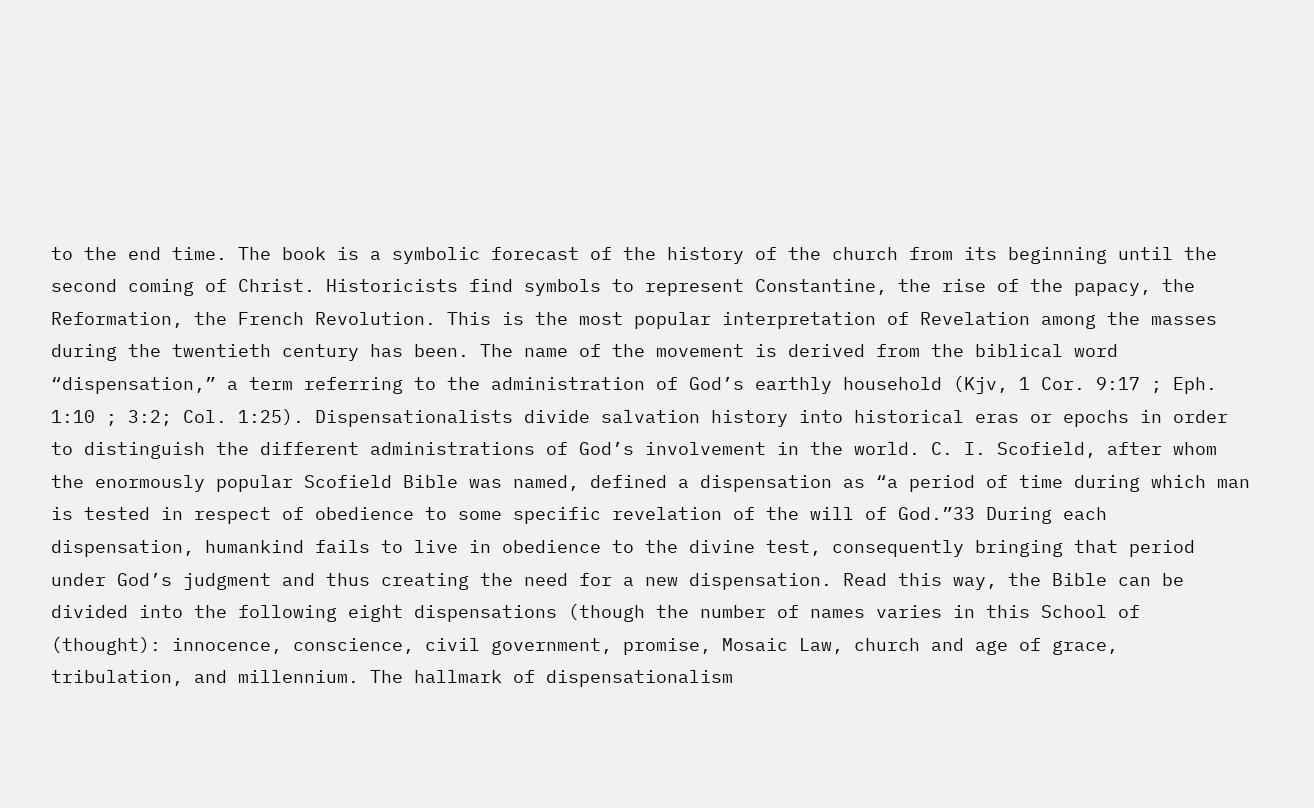to the end time. The book is a symbolic forecast of the history of the church from its beginning until the second coming of Christ. Historicists find symbols to represent Constantine, the rise of the papacy, the Reformation, the French Revolution. This is the most popular interpretation of Revelation among the masses during the twentieth century has been. The name of the movement is derived from the biblical word “dispensation,” a term referring to the administration of God’s earthly household (Kjv, 1 Cor. 9:17 ; Eph. 1:10 ; 3:2; Col. 1:25). Dispensationalists divide salvation history into historical eras or epochs in order to distinguish the different administrations of God’s involvement in the world. C. I. Scofield, after whom the enormously popular Scofield Bible was named, defined a dispensation as “a period of time during which man is tested in respect of obedience to some specific revelation of the will of God.”33 During each dispensation, humankind fails to live in obedience to the divine test, consequently bringing that period under God’s judgment and thus creating the need for a new dispensation. Read this way, the Bible can be divided into the following eight dispensations (though the number of names varies in this School of (thought): innocence, conscience, civil government, promise, Mosaic Law, church and age of grace, tribulation, and millennium. The hallmark of dispensationalism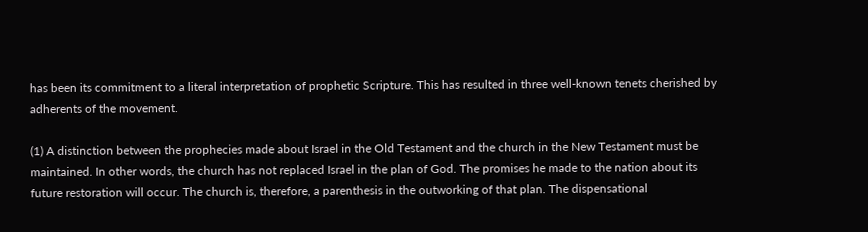has been its commitment to a literal interpretation of prophetic Scripture. This has resulted in three well-known tenets cherished by adherents of the movement.

(1) A distinction between the prophecies made about Israel in the Old Testament and the church in the New Testament must be maintained. In other words, the church has not replaced Israel in the plan of God. The promises he made to the nation about its future restoration will occur. The church is, therefore, a parenthesis in the outworking of that plan. The dispensational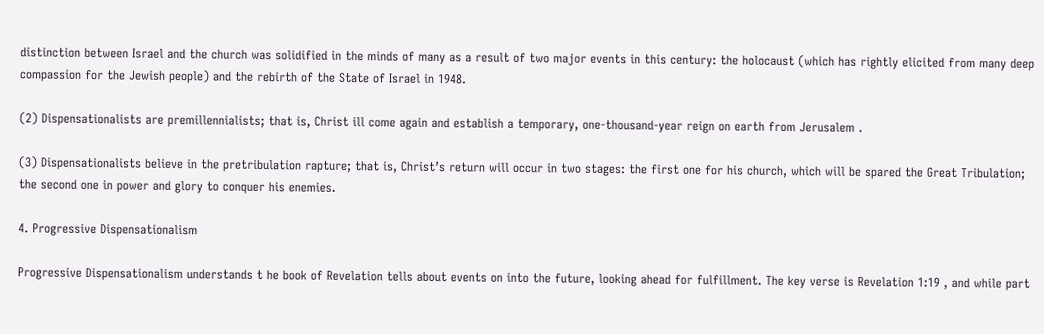distinction between Israel and the church was solidified in the minds of many as a result of two major events in this century: the holocaust (which has rightly elicited from many deep compassion for the Jewish people) and the rebirth of the State of Israel in 1948.

(2) Dispensationalists are premillennialists; that is, Christ ill come again and establish a temporary, one-thousand-year reign on earth from Jerusalem .

(3) Dispensationalists believe in the pretribulation rapture; that is, Christ’s return will occur in two stages: the first one for his church, which will be spared the Great Tribulation; the second one in power and glory to conquer his enemies.

4. Progressive Dispensationalism

Progressive Dispensationalism understands t he book of Revelation tells about events on into the future, looking ahead for fulfillment. The key verse is Revelation 1:19 , and while part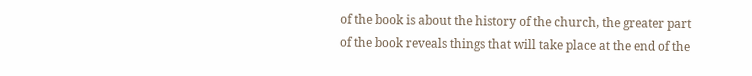of the book is about the history of the church, the greater part of the book reveals things that will take place at the end of the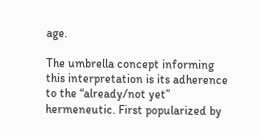age.

The umbrella concept informing this interpretation is its adherence to the “already/not yet” hermeneutic. First popularized by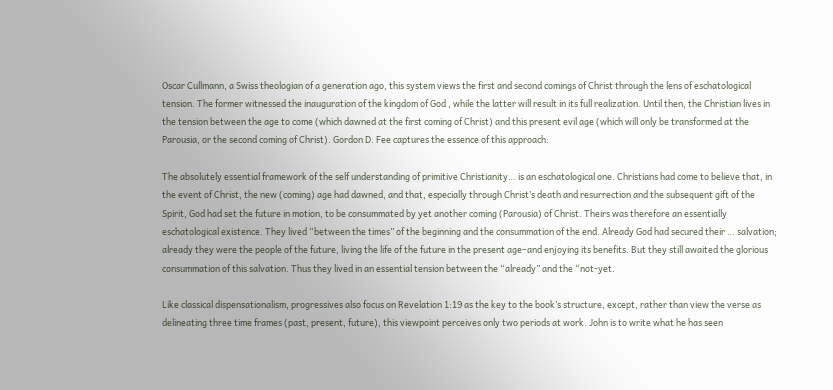Oscar Cullmann, a Swiss theologian of a generation ago, this system views the first and second comings of Christ through the lens of eschatological tension. The former witnessed the inauguration of the kingdom of God , while the latter will result in its full realization. Until then, the Christian lives in the tension between the age to come (which dawned at the first coming of Christ) and this present evil age (which will only be transformed at the Parousia, or the second coming of Christ). Gordon D. Fee captures the essence of this approach:

The absolutely essential framework of the self understanding of primitive Christianity… is an eschatological one. Christians had come to believe that, in the event of Christ, the new (coming) age had dawned, and that, especially through Christ’s death and resurrection and the subsequent gift of the Spirit, God had set the future in motion, to be consummated by yet another coming (Parousia) of Christ. Theirs was therefore an essentially eschatological existence. They lived “between the times” of the beginning and the consummation of the end. Already God had secured their … salvation; already they were the people of the future, living the life of the future in the present age–and enjoying its benefits. But they still awaited the glorious consummation of this salvation. Thus they lived in an essential tension between the “already” and the “not-yet.

Like classical dispensationalism, progressives also focus on Revelation 1:19 as the key to the book’s structure, except, rather than view the verse as delineating three time frames (past, present, future), this viewpoint perceives only two periods at work. John is to write what he has seen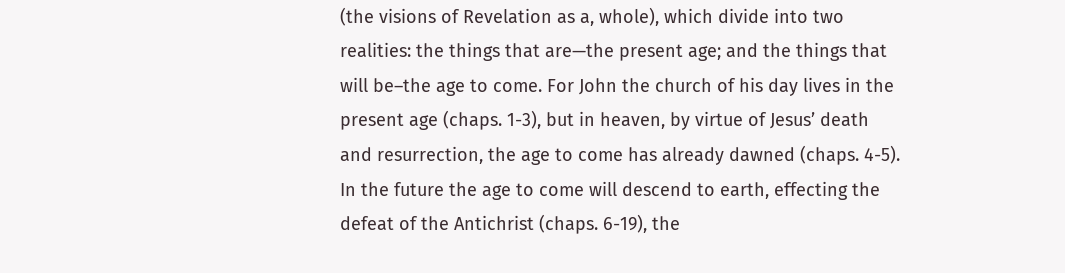(the visions of Revelation as a, whole), which divide into two realities: the things that are—the present age; and the things that will be–the age to come. For John the church of his day lives in the present age (chaps. 1-3), but in heaven, by virtue of Jesus’ death and resurrection, the age to come has already dawned (chaps. 4-5). In the future the age to come will descend to earth, effecting the defeat of the Antichrist (chaps. 6-19), the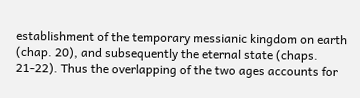establishment of the temporary messianic kingdom on earth (chap. 20), and subsequently the eternal state (chaps. 21-22). Thus the overlapping of the two ages accounts for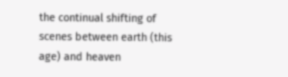the continual shifting of scenes between earth (this age) and heaven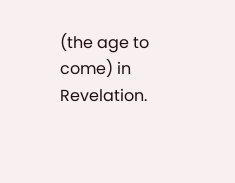(the age to come) in Revelation.